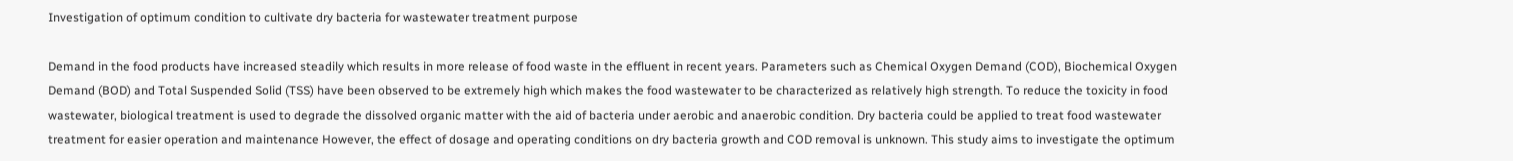Investigation of optimum condition to cultivate dry bacteria for wastewater treatment purpose

Demand in the food products have increased steadily which results in more release of food waste in the effluent in recent years. Parameters such as Chemical Oxygen Demand (COD), Biochemical Oxygen Demand (BOD) and Total Suspended Solid (TSS) have been observed to be extremely high which makes the food wastewater to be characterized as relatively high strength. To reduce the toxicity in food wastewater, biological treatment is used to degrade the dissolved organic matter with the aid of bacteria under aerobic and anaerobic condition. Dry bacteria could be applied to treat food wastewater treatment for easier operation and maintenance However, the effect of dosage and operating conditions on dry bacteria growth and COD removal is unknown. This study aims to investigate the optimum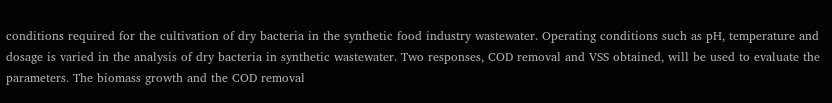conditions required for the cultivation of dry bacteria in the synthetic food industry wastewater. Operating conditions such as pH, temperature and dosage is varied in the analysis of dry bacteria in synthetic wastewater. Two responses, COD removal and VSS obtained, will be used to evaluate the parameters. The biomass growth and the COD removal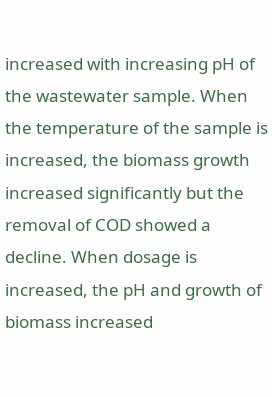increased with increasing pH of the wastewater sample. When the temperature of the sample is increased, the biomass growth increased significantly but the removal of COD showed a decline. When dosage is increased, the pH and growth of biomass increased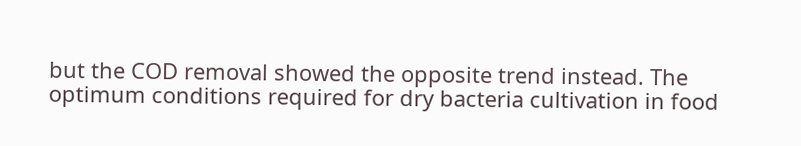but the COD removal showed the opposite trend instead. The optimum conditions required for dry bacteria cultivation in food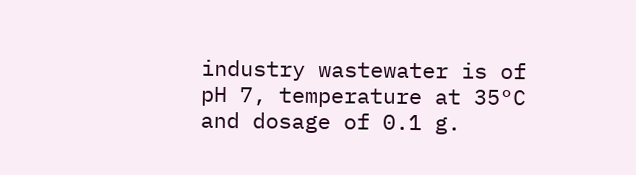industry wastewater is of pH 7, temperature at 35°C and dosage of 0.1 g.